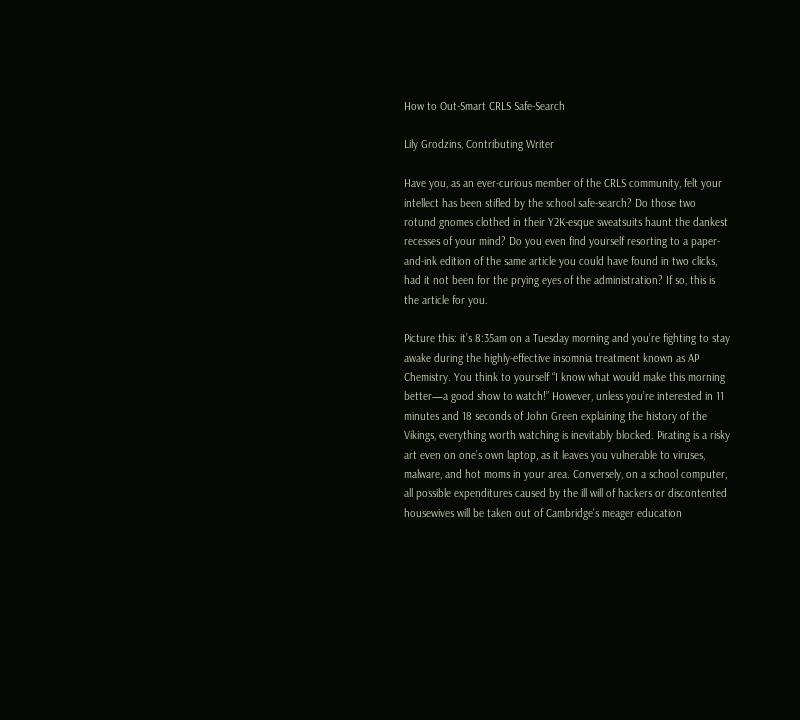How to Out-Smart CRLS Safe-Search

Lily Grodzins, Contributing Writer

Have you, as an ever-curious member of the CRLS community, felt your intellect has been stifled by the school safe-search? Do those two rotund gnomes clothed in their Y2K-esque sweatsuits haunt the dankest recesses of your mind? Do you even find yourself resorting to a paper-and-ink edition of the same article you could have found in two clicks, had it not been for the prying eyes of the administration? If so, this is the article for you.

Picture this: it’s 8:35am on a Tuesday morning and you’re fighting to stay awake during the highly-effective insomnia treatment known as AP Chemistry. You think to yourself “I know what would make this morning better—a good show to watch!” However, unless you’re interested in 11 minutes and 18 seconds of John Green explaining the history of the Vikings, everything worth watching is inevitably blocked. Pirating is a risky art even on one’s own laptop, as it leaves you vulnerable to viruses, malware, and hot moms in your area. Conversely, on a school computer, all possible expenditures caused by the ill will of hackers or discontented housewives will be taken out of Cambridge’s meager education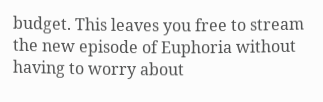budget. This leaves you free to stream the new episode of Euphoria without having to worry about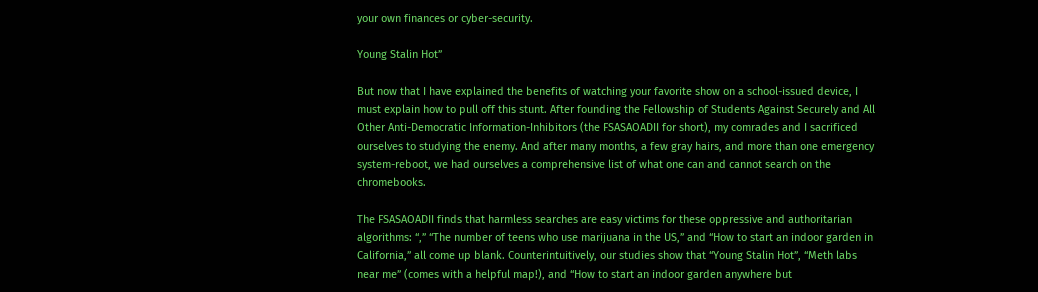your own finances or cyber-security.

Young Stalin Hot”

But now that I have explained the benefits of watching your favorite show on a school-issued device, I must explain how to pull off this stunt. After founding the Fellowship of Students Against Securely and All Other Anti-Democratic Information-Inhibitors (the FSASAOADII for short), my comrades and I sacrificed ourselves to studying the enemy. And after many months, a few gray hairs, and more than one emergency system-reboot, we had ourselves a comprehensive list of what one can and cannot search on the chromebooks.

The FSASAOADII finds that harmless searches are easy victims for these oppressive and authoritarian algorithms: “,” “The number of teens who use marijuana in the US,” and “How to start an indoor garden in California,” all come up blank. Counterintuitively, our studies show that “Young Stalin Hot”, “Meth labs near me” (comes with a helpful map!), and “How to start an indoor garden anywhere but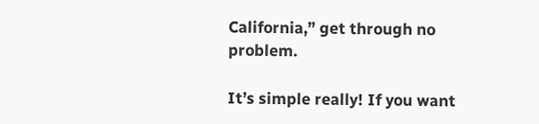California,” get through no problem.

It’s simple really! If you want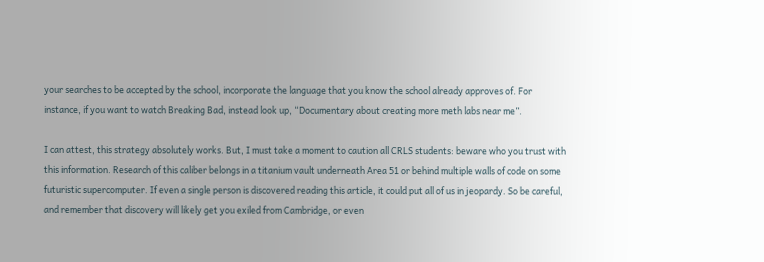your searches to be accepted by the school, incorporate the language that you know the school already approves of. For instance, if you want to watch Breaking Bad, instead look up, “Documentary about creating more meth labs near me”.

I can attest, this strategy absolutely works. But, I must take a moment to caution all CRLS students: beware who you trust with this information. Research of this caliber belongs in a titanium vault underneath Area 51 or behind multiple walls of code on some futuristic supercomputer. If even a single person is discovered reading this article, it could put all of us in jeopardy. So be careful, and remember that discovery will likely get you exiled from Cambridge, or even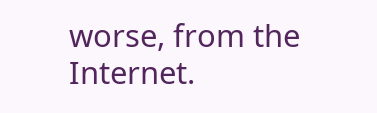worse, from the Internet.